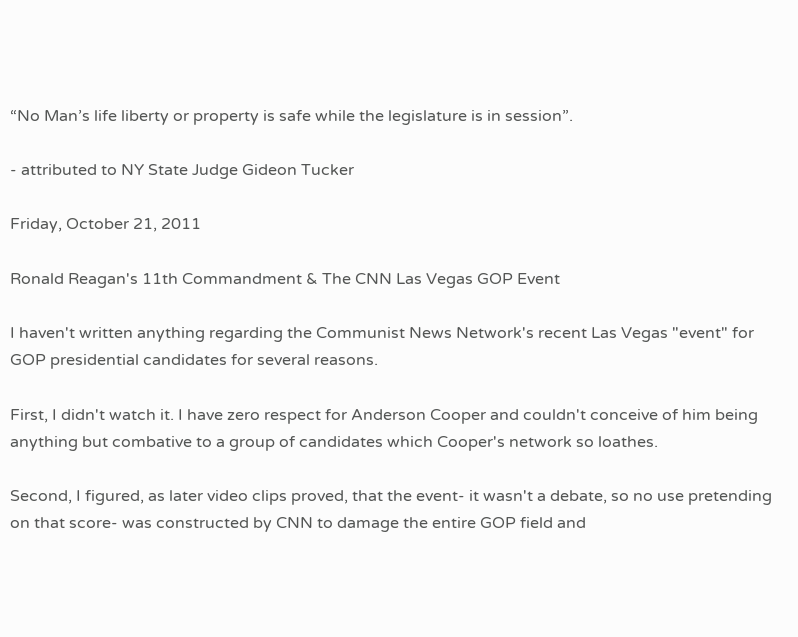“No Man’s life liberty or property is safe while the legislature is in session”.

- attributed to NY State Judge Gideon Tucker

Friday, October 21, 2011

Ronald Reagan's 11th Commandment & The CNN Las Vegas GOP Event

I haven't written anything regarding the Communist News Network's recent Las Vegas "event" for GOP presidential candidates for several reasons.

First, I didn't watch it. I have zero respect for Anderson Cooper and couldn't conceive of him being anything but combative to a group of candidates which Cooper's network so loathes.

Second, I figured, as later video clips proved, that the event- it wasn't a debate, so no use pretending on that score- was constructed by CNN to damage the entire GOP field and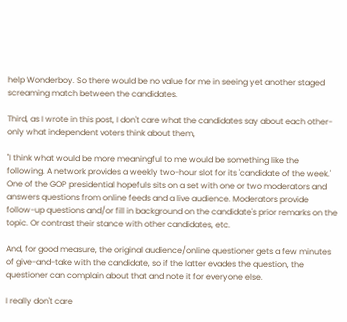help Wonderboy. So there would be no value for me in seeing yet another staged screaming match between the candidates.

Third, as I wrote in this post, I don't care what the candidates say about each other- only what independent voters think about them,

"I think what would be more meaningful to me would be something like the following. A network provides a weekly two-hour slot for its 'candidate of the week.' One of the GOP presidential hopefuls sits on a set with one or two moderators and answers questions from online feeds and a live audience. Moderators provide follow-up questions and/or fill in background on the candidate's prior remarks on the topic. Or contrast their stance with other candidates, etc.

And, for good measure, the original audience/online questioner gets a few minutes of give-and-take with the candidate, so if the latter evades the question, the questioner can complain about that and note it for everyone else.

I really don't care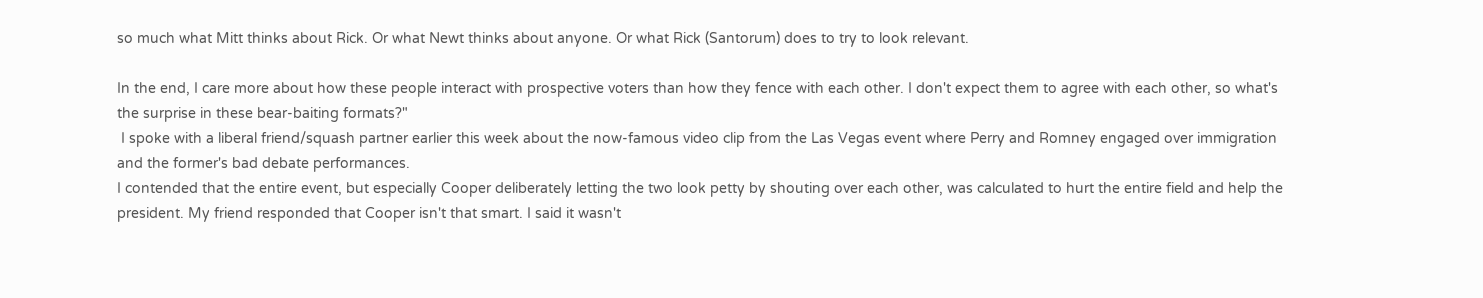so much what Mitt thinks about Rick. Or what Newt thinks about anyone. Or what Rick (Santorum) does to try to look relevant.

In the end, I care more about how these people interact with prospective voters than how they fence with each other. I don't expect them to agree with each other, so what's the surprise in these bear-baiting formats?"
 I spoke with a liberal friend/squash partner earlier this week about the now-famous video clip from the Las Vegas event where Perry and Romney engaged over immigration and the former's bad debate performances.
I contended that the entire event, but especially Cooper deliberately letting the two look petty by shouting over each other, was calculated to hurt the entire field and help the president. My friend responded that Cooper isn't that smart. I said it wasn't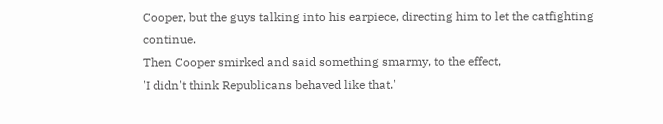Cooper, but the guys talking into his earpiece, directing him to let the catfighting continue.
Then Cooper smirked and said something smarmy, to the effect,
'I didn't think Republicans behaved like that.'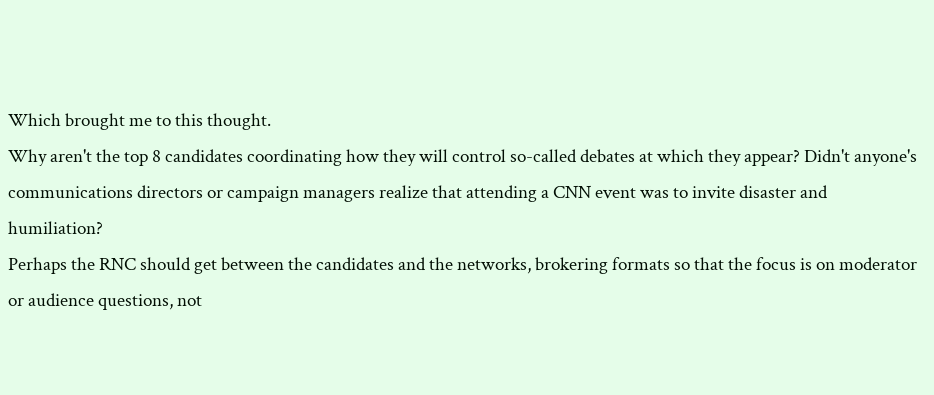Which brought me to this thought.
Why aren't the top 8 candidates coordinating how they will control so-called debates at which they appear? Didn't anyone's communications directors or campaign managers realize that attending a CNN event was to invite disaster and humiliation?
Perhaps the RNC should get between the candidates and the networks, brokering formats so that the focus is on moderator or audience questions, not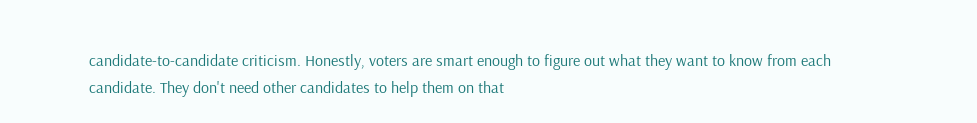candidate-to-candidate criticism. Honestly, voters are smart enough to figure out what they want to know from each candidate. They don't need other candidates to help them on that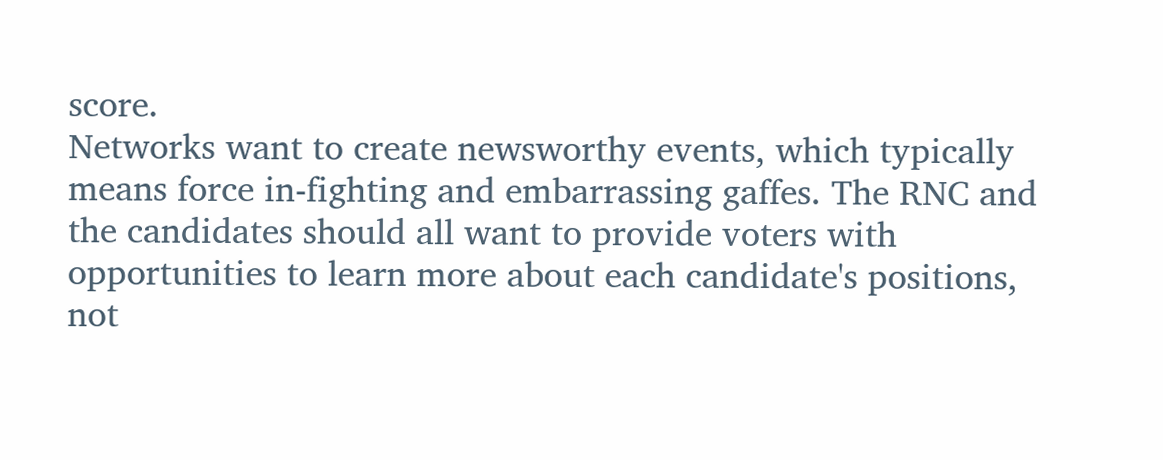score.
Networks want to create newsworthy events, which typically means force in-fighting and embarrassing gaffes. The RNC and the candidates should all want to provide voters with opportunities to learn more about each candidate's positions, not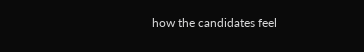how the candidates feel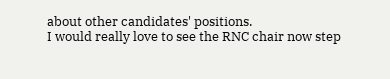about other candidates' positions.
I would really love to see the RNC chair now step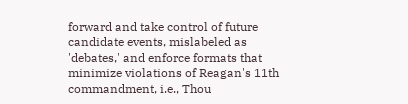forward and take control of future candidate events, mislabeled as 'debates,' and enforce formats that minimize violations of Reagan's 11th commandment, i.e., Thou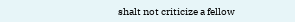shalt not criticize a fellow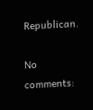Republican.

No comments: